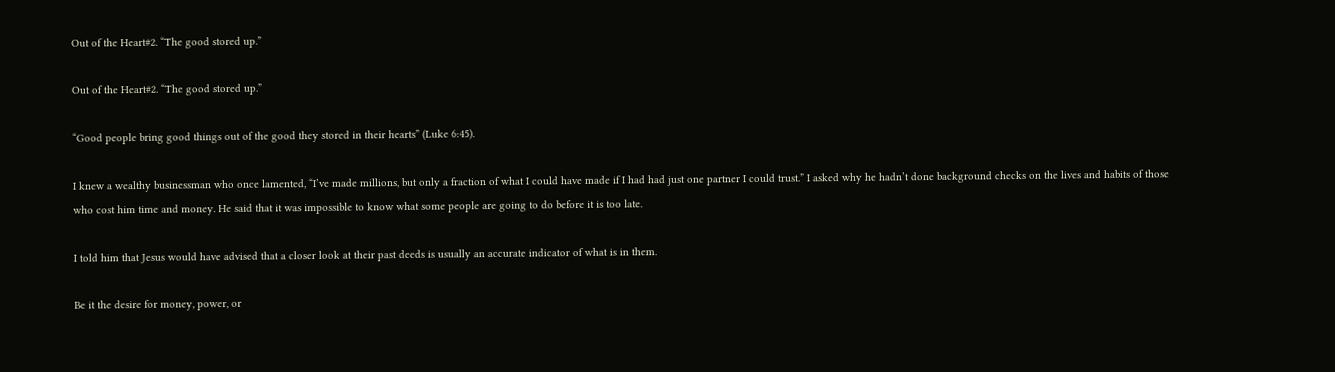Out of the Heart#2. “The good stored up.”

Out of the Heart#2. “The good stored up.”

“Good people bring good things out of the good they stored in their hearts” (Luke 6:45).

I knew a wealthy businessman who once lamented, “I’ve made millions, but only a fraction of what I could have made if I had had just one partner I could trust.” I asked why he hadn’t done background checks on the lives and habits of those who cost him time and money. He said that it was impossible to know what some people are going to do before it is too late.

I told him that Jesus would have advised that a closer look at their past deeds is usually an accurate indicator of what is in them.

Be it the desire for money, power, or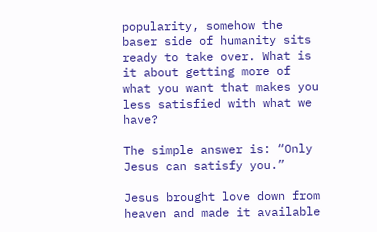popularity, somehow the baser side of humanity sits ready to take over. What is it about getting more of what you want that makes you less satisfied with what we have?

The simple answer is: “Only Jesus can satisfy you.”

Jesus brought love down from heaven and made it available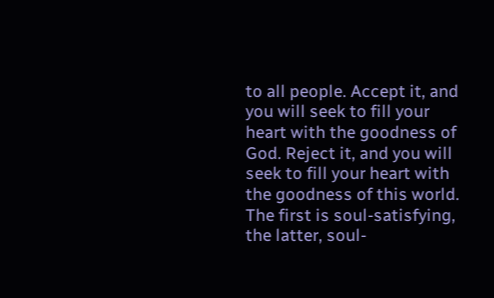to all people. Accept it, and you will seek to fill your heart with the goodness of God. Reject it, and you will seek to fill your heart with the goodness of this world. The first is soul-satisfying, the latter, soul-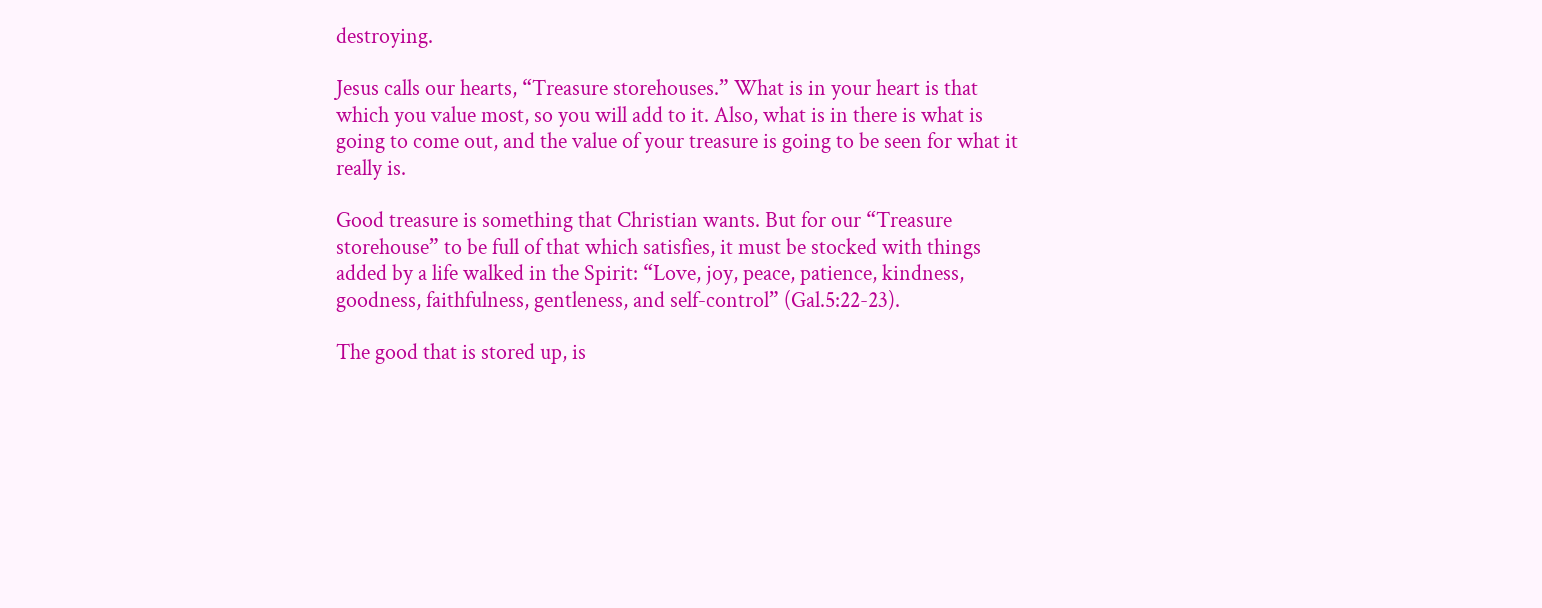destroying.

Jesus calls our hearts, “Treasure storehouses.” What is in your heart is that which you value most, so you will add to it. Also, what is in there is what is going to come out, and the value of your treasure is going to be seen for what it really is.

Good treasure is something that Christian wants. But for our “Treasure storehouse” to be full of that which satisfies, it must be stocked with things added by a life walked in the Spirit: “Love, joy, peace, patience, kindness, goodness, faithfulness, gentleness, and self-control” (Gal.5:22-23).

The good that is stored up, is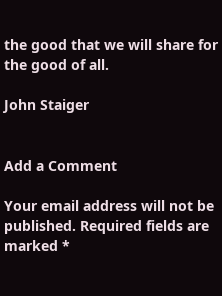the good that we will share for the good of all.

John Staiger


Add a Comment

Your email address will not be published. Required fields are marked *